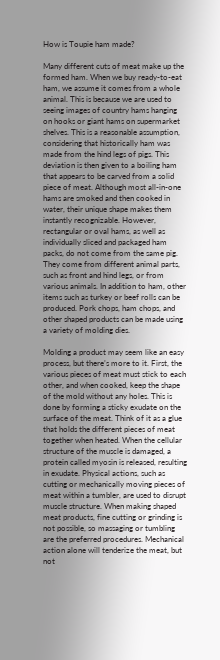How is Toupie ham made?

Many different cuts of meat make up the formed ham. When we buy ready-to-eat ham, we assume it comes from a whole animal. This is because we are used to seeing images of country hams hanging on hooks or giant hams on supermarket shelves. This is a reasonable assumption, considering that historically ham was made from the hind legs of pigs. This deviation is then given to a boiling ham that appears to be carved from a solid piece of meat. Although most all-in-one hams are smoked and then cooked in water, their unique shape makes them instantly recognizable. However, rectangular or oval hams, as well as individually sliced and packaged ham packs, do not come from the same pig. They come from different animal parts, such as front and hind legs, or from various animals. In addition to ham, other items such as turkey or beef rolls can be produced. Pork chops, ham chops, and other shaped products can be made using a variety of molding dies.

Molding a product may seem like an easy process, but there’s more to it. First, the various pieces of meat must stick to each other, and when cooked, keep the shape of the mold without any holes. This is done by forming a sticky exudate on the surface of the meat. Think of it as a glue that holds the different pieces of meat together when heated. When the cellular structure of the muscle is damaged, a protein called myosin is released, resulting in exudate. Physical actions, such as cutting or mechanically moving pieces of meat within a tumbler, are used to disrupt muscle structure. When making shaped meat products, fine cutting or grinding is not possible, so massaging or tumbling are the preferred procedures. Mechanical action alone will tenderize the meat, but not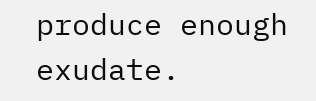produce enough exudate.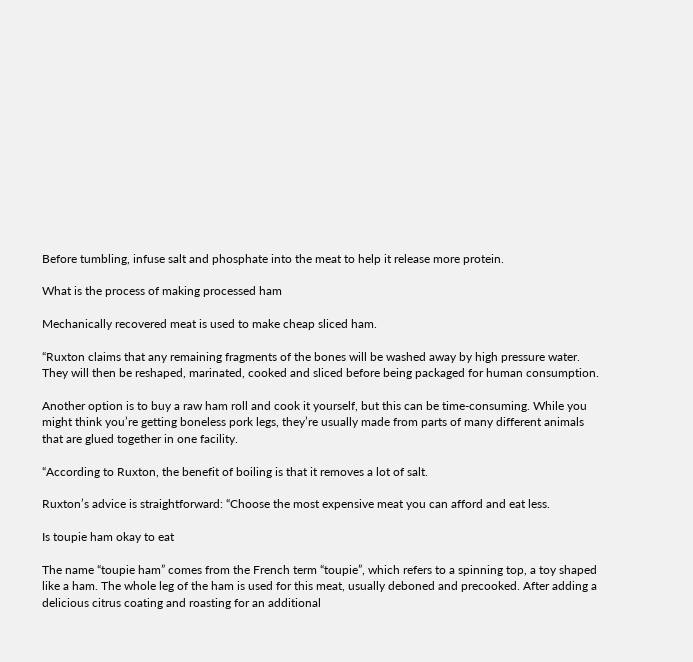Before tumbling, infuse salt and phosphate into the meat to help it release more protein.

What is the process of making processed ham

Mechanically recovered meat is used to make cheap sliced ham.

“Ruxton claims that any remaining fragments of the bones will be washed away by high pressure water. They will then be reshaped, marinated, cooked and sliced before being packaged for human consumption.

Another option is to buy a raw ham roll and cook it yourself, but this can be time-consuming. While you might think you’re getting boneless pork legs, they’re usually made from parts of many different animals that are glued together in one facility.

“According to Ruxton, the benefit of boiling is that it removes a lot of salt.

Ruxton’s advice is straightforward: “Choose the most expensive meat you can afford and eat less.

Is toupie ham okay to eat

The name “toupie ham” comes from the French term “toupie”, which refers to a spinning top, a toy shaped like a ham. The whole leg of the ham is used for this meat, usually deboned and precooked. After adding a delicious citrus coating and roasting for an additional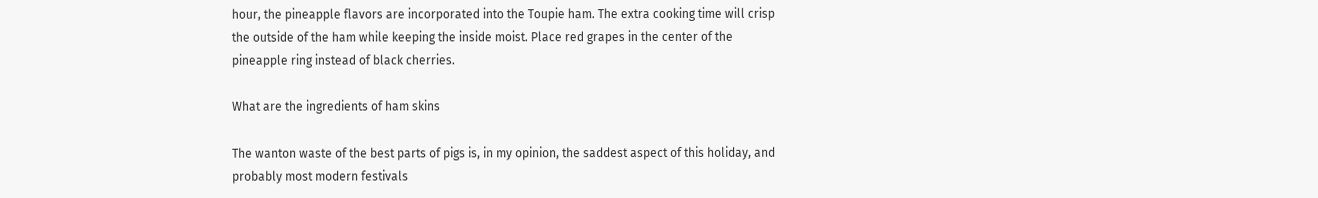hour, the pineapple flavors are incorporated into the Toupie ham. The extra cooking time will crisp the outside of the ham while keeping the inside moist. Place red grapes in the center of the pineapple ring instead of black cherries.

What are the ingredients of ham skins

The wanton waste of the best parts of pigs is, in my opinion, the saddest aspect of this holiday, and probably most modern festivals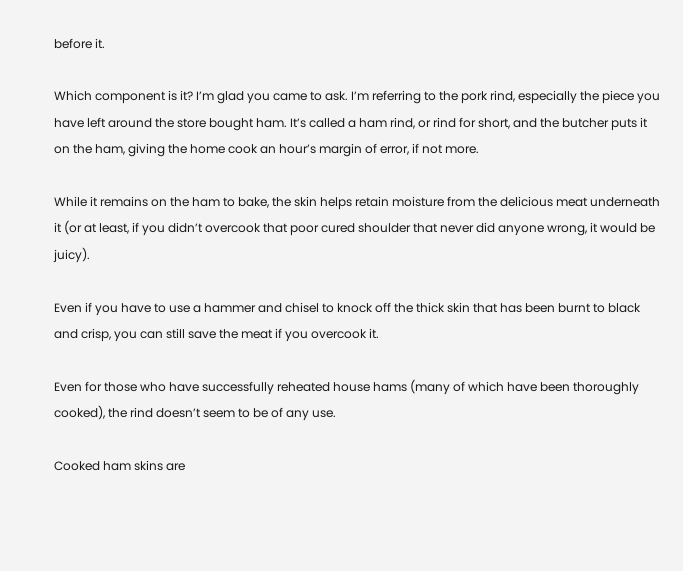before it.

Which component is it? I’m glad you came to ask. I’m referring to the pork rind, especially the piece you have left around the store bought ham. It’s called a ham rind, or rind for short, and the butcher puts it on the ham, giving the home cook an hour’s margin of error, if not more.

While it remains on the ham to bake, the skin helps retain moisture from the delicious meat underneath it (or at least, if you didn’t overcook that poor cured shoulder that never did anyone wrong, it would be juicy).

Even if you have to use a hammer and chisel to knock off the thick skin that has been burnt to black and crisp, you can still save the meat if you overcook it.

Even for those who have successfully reheated house hams (many of which have been thoroughly cooked), the rind doesn’t seem to be of any use.

Cooked ham skins are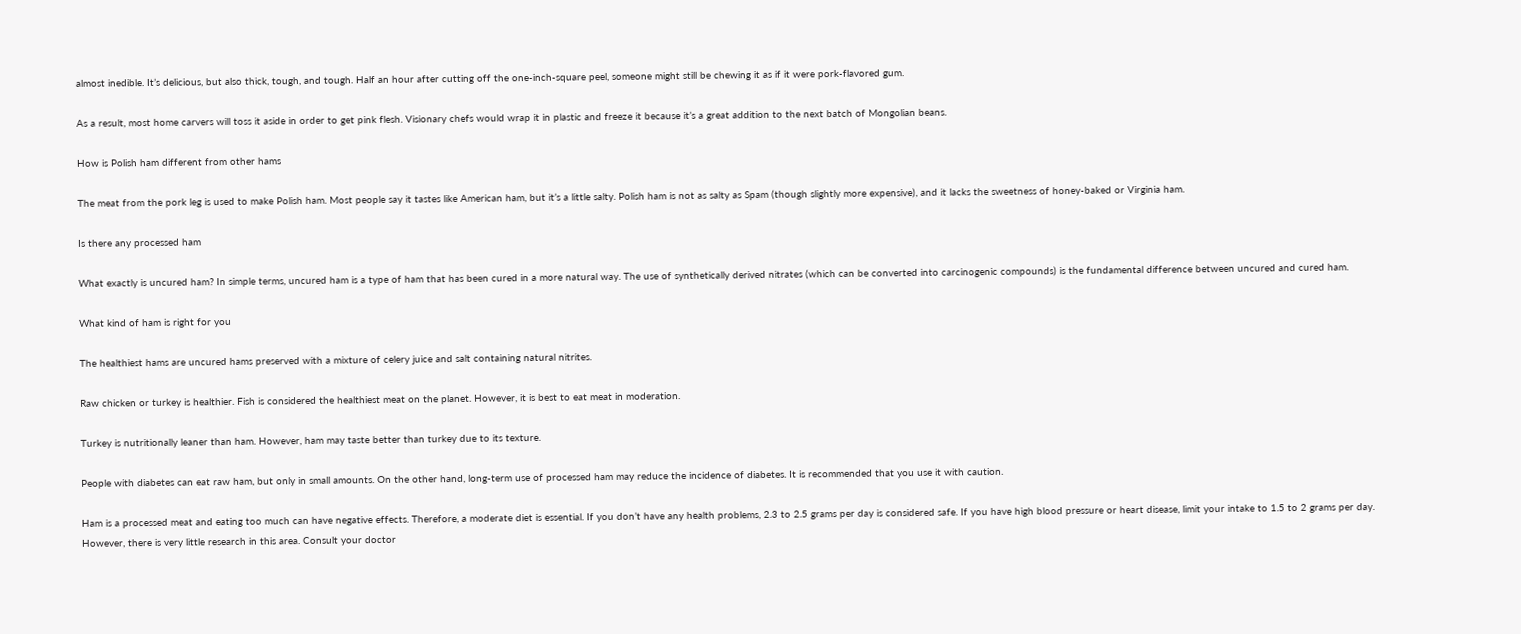almost inedible. It’s delicious, but also thick, tough, and tough. Half an hour after cutting off the one-inch-square peel, someone might still be chewing it as if it were pork-flavored gum.

As a result, most home carvers will toss it aside in order to get pink flesh. Visionary chefs would wrap it in plastic and freeze it because it’s a great addition to the next batch of Mongolian beans.

How is Polish ham different from other hams

The meat from the pork leg is used to make Polish ham. Most people say it tastes like American ham, but it’s a little salty. Polish ham is not as salty as Spam (though slightly more expensive), and it lacks the sweetness of honey-baked or Virginia ham.

Is there any processed ham

What exactly is uncured ham? In simple terms, uncured ham is a type of ham that has been cured in a more natural way. The use of synthetically derived nitrates (which can be converted into carcinogenic compounds) is the fundamental difference between uncured and cured ham.

What kind of ham is right for you

The healthiest hams are uncured hams preserved with a mixture of celery juice and salt containing natural nitrites.

Raw chicken or turkey is healthier. Fish is considered the healthiest meat on the planet. However, it is best to eat meat in moderation.

Turkey is nutritionally leaner than ham. However, ham may taste better than turkey due to its texture.

People with diabetes can eat raw ham, but only in small amounts. On the other hand, long-term use of processed ham may reduce the incidence of diabetes. It is recommended that you use it with caution.

Ham is a processed meat and eating too much can have negative effects. Therefore, a moderate diet is essential. If you don’t have any health problems, 2.3 to 2.5 grams per day is considered safe. If you have high blood pressure or heart disease, limit your intake to 1.5 to 2 grams per day. However, there is very little research in this area. Consult your doctor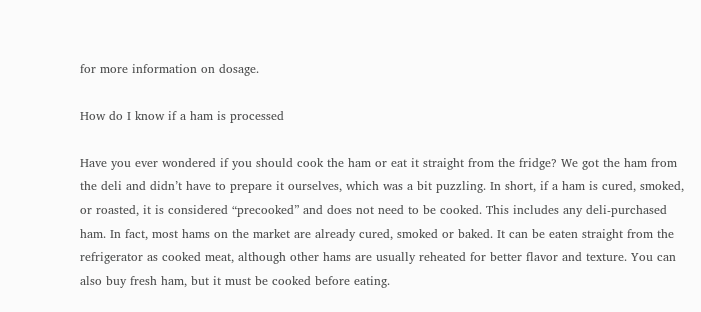for more information on dosage.

How do I know if a ham is processed

Have you ever wondered if you should cook the ham or eat it straight from the fridge? We got the ham from the deli and didn’t have to prepare it ourselves, which was a bit puzzling. In short, if a ham is cured, smoked, or roasted, it is considered “precooked” and does not need to be cooked. This includes any deli-purchased ham. In fact, most hams on the market are already cured, smoked or baked. It can be eaten straight from the refrigerator as cooked meat, although other hams are usually reheated for better flavor and texture. You can also buy fresh ham, but it must be cooked before eating.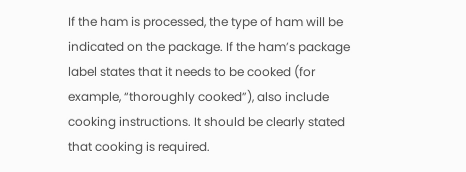If the ham is processed, the type of ham will be indicated on the package. If the ham’s package label states that it needs to be cooked (for example, “thoroughly cooked”), also include cooking instructions. It should be clearly stated that cooking is required.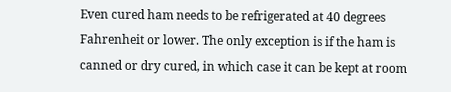Even cured ham needs to be refrigerated at 40 degrees Fahrenheit or lower. The only exception is if the ham is canned or dry cured, in which case it can be kept at room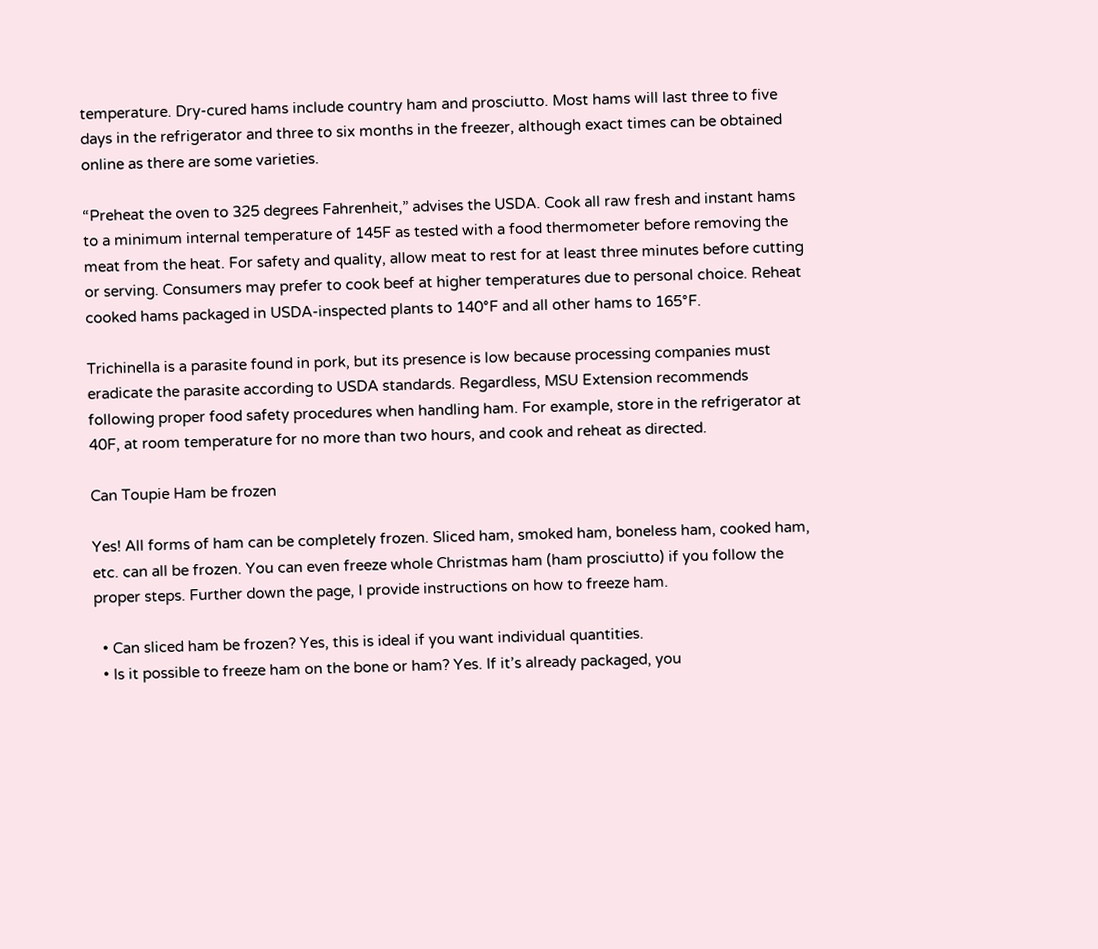temperature. Dry-cured hams include country ham and prosciutto. Most hams will last three to five days in the refrigerator and three to six months in the freezer, although exact times can be obtained online as there are some varieties.

“Preheat the oven to 325 degrees Fahrenheit,” advises the USDA. Cook all raw fresh and instant hams to a minimum internal temperature of 145F as tested with a food thermometer before removing the meat from the heat. For safety and quality, allow meat to rest for at least three minutes before cutting or serving. Consumers may prefer to cook beef at higher temperatures due to personal choice. Reheat cooked hams packaged in USDA-inspected plants to 140°F and all other hams to 165°F.

Trichinella is a parasite found in pork, but its presence is low because processing companies must eradicate the parasite according to USDA standards. Regardless, MSU Extension recommends following proper food safety procedures when handling ham. For example, store in the refrigerator at 40F, at room temperature for no more than two hours, and cook and reheat as directed.

Can Toupie Ham be frozen

Yes! All forms of ham can be completely frozen. Sliced ham, smoked ham, boneless ham, cooked ham, etc. can all be frozen. You can even freeze whole Christmas ham (ham prosciutto) if you follow the proper steps. Further down the page, I provide instructions on how to freeze ham.

  • Can sliced ham be frozen? Yes, this is ideal if you want individual quantities.
  • Is it possible to freeze ham on the bone or ham? Yes. If it’s already packaged, you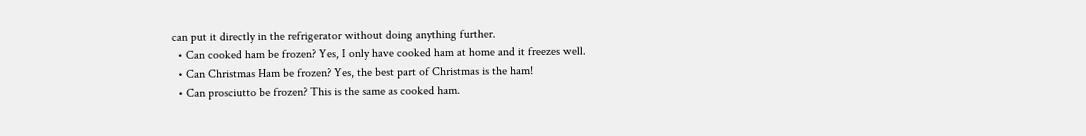can put it directly in the refrigerator without doing anything further.
  • Can cooked ham be frozen? Yes, I only have cooked ham at home and it freezes well.
  • Can Christmas Ham be frozen? Yes, the best part of Christmas is the ham!
  • Can prosciutto be frozen? This is the same as cooked ham.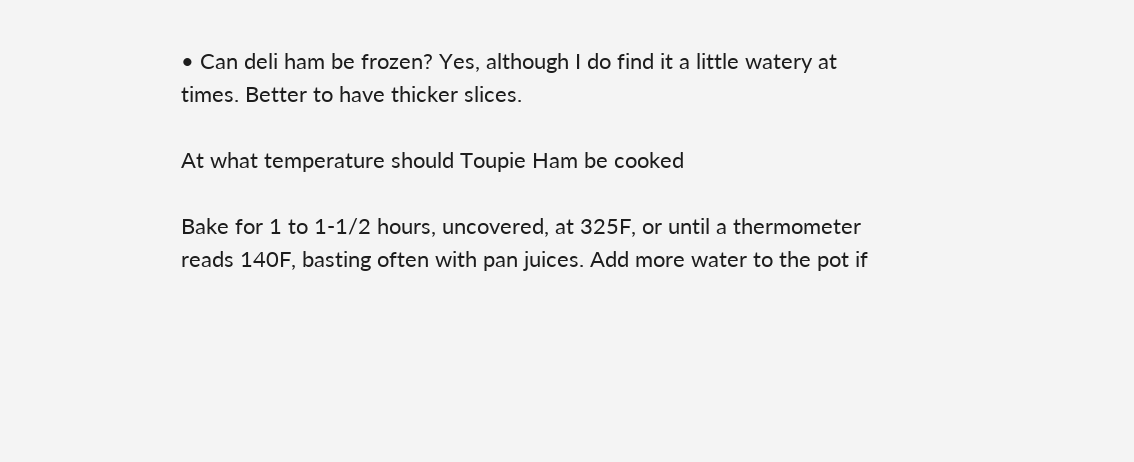• Can deli ham be frozen? Yes, although I do find it a little watery at times. Better to have thicker slices.

At what temperature should Toupie Ham be cooked

Bake for 1 to 1-1/2 hours, uncovered, at 325F, or until a thermometer reads 140F, basting often with pan juices. Add more water to the pot if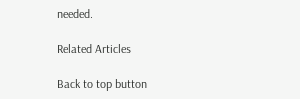needed.

Related Articles

Back to top button